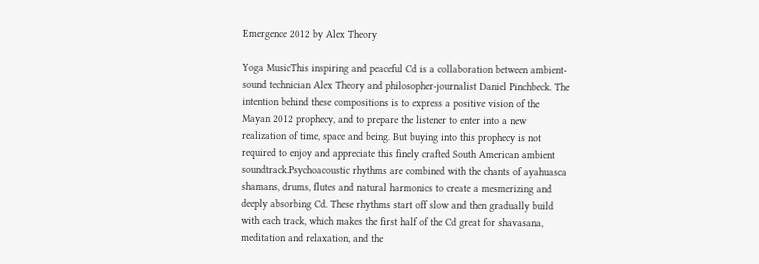Emergence 2012 by Alex Theory

Yoga MusicThis inspiring and peaceful Cd is a collaboration between ambient-sound technician Alex Theory and philosopher-journalist Daniel Pinchbeck. The intention behind these compositions is to express a positive vision of the Mayan 2012 prophecy, and to prepare the listener to enter into a new realization of time, space and being. But buying into this prophecy is not required to enjoy and appreciate this finely crafted South American ambient soundtrack.Psychoacoustic rhythms are combined with the chants of ayahuasca shamans, drums, flutes and natural harmonics to create a mesmerizing and deeply absorbing Cd. These rhythms start off slow and then gradually build with each track, which makes the first half of the Cd great for shavasana, meditation and relaxation, and the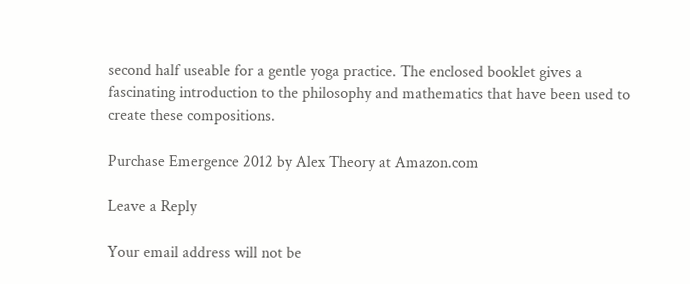second half useable for a gentle yoga practice. The enclosed booklet gives a fascinating introduction to the philosophy and mathematics that have been used to create these compositions.

Purchase Emergence 2012 by Alex Theory at Amazon.com

Leave a Reply

Your email address will not be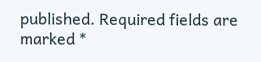published. Required fields are marked *